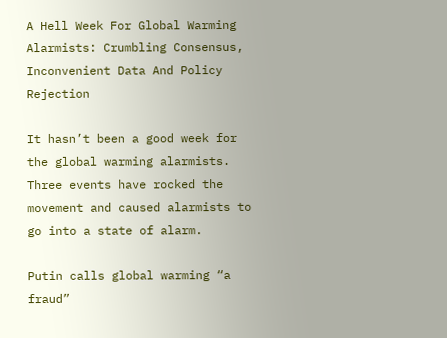A Hell Week For Global Warming Alarmists: Crumbling Consensus, Inconvenient Data And Policy Rejection

It hasn’t been a good week for the global warming alarmists. Three events have rocked the movement and caused alarmists to go into a state of alarm.

Putin calls global warming “a fraud”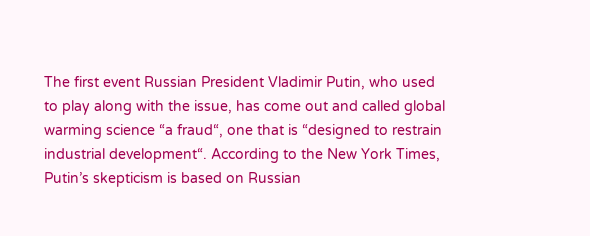The first event Russian President Vladimir Putin, who used to play along with the issue, has come out and called global warming science “a fraud“, one that is “designed to restrain industrial development“. According to the New York Times, Putin’s skepticism is based on Russian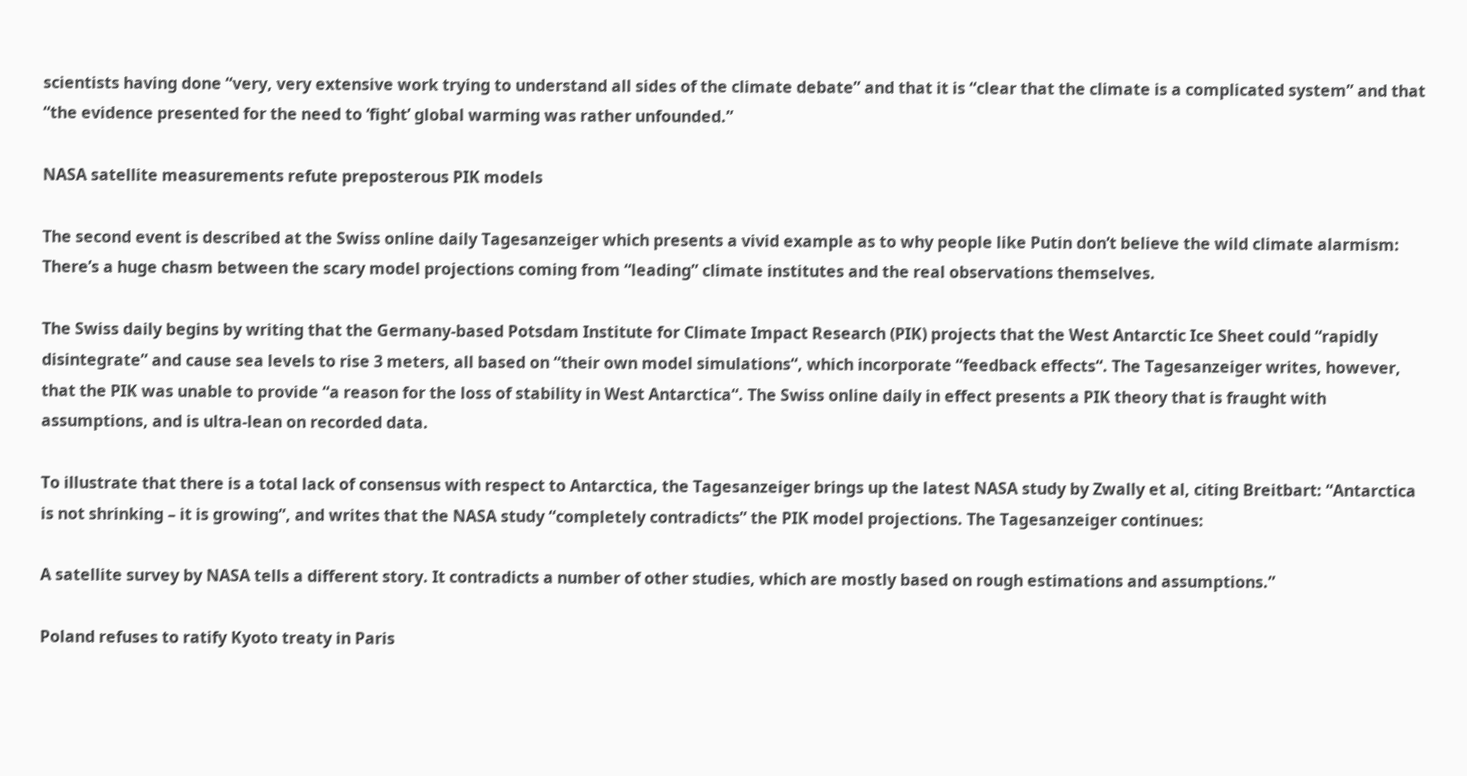scientists having done “very, very extensive work trying to understand all sides of the climate debate” and that it is “clear that the climate is a complicated system” and that “the evidence presented for the need to ‘fight’ global warming was rather unfounded.”

NASA satellite measurements refute preposterous PIK models

The second event is described at the Swiss online daily Tagesanzeiger which presents a vivid example as to why people like Putin don’t believe the wild climate alarmism: There’s a huge chasm between the scary model projections coming from “leading” climate institutes and the real observations themselves.

The Swiss daily begins by writing that the Germany-based Potsdam Institute for Climate Impact Research (PIK) projects that the West Antarctic Ice Sheet could “rapidly disintegrate” and cause sea levels to rise 3 meters, all based on “their own model simulations“, which incorporate “feedback effects“. The Tagesanzeiger writes, however, that the PIK was unable to provide “a reason for the loss of stability in West Antarctica“. The Swiss online daily in effect presents a PIK theory that is fraught with assumptions, and is ultra-lean on recorded data.

To illustrate that there is a total lack of consensus with respect to Antarctica, the Tagesanzeiger brings up the latest NASA study by Zwally et al, citing Breitbart: “Antarctica is not shrinking – it is growing”, and writes that the NASA study “completely contradicts” the PIK model projections. The Tagesanzeiger continues:

A satellite survey by NASA tells a different story. It contradicts a number of other studies, which are mostly based on rough estimations and assumptions.”

Poland refuses to ratify Kyoto treaty in Paris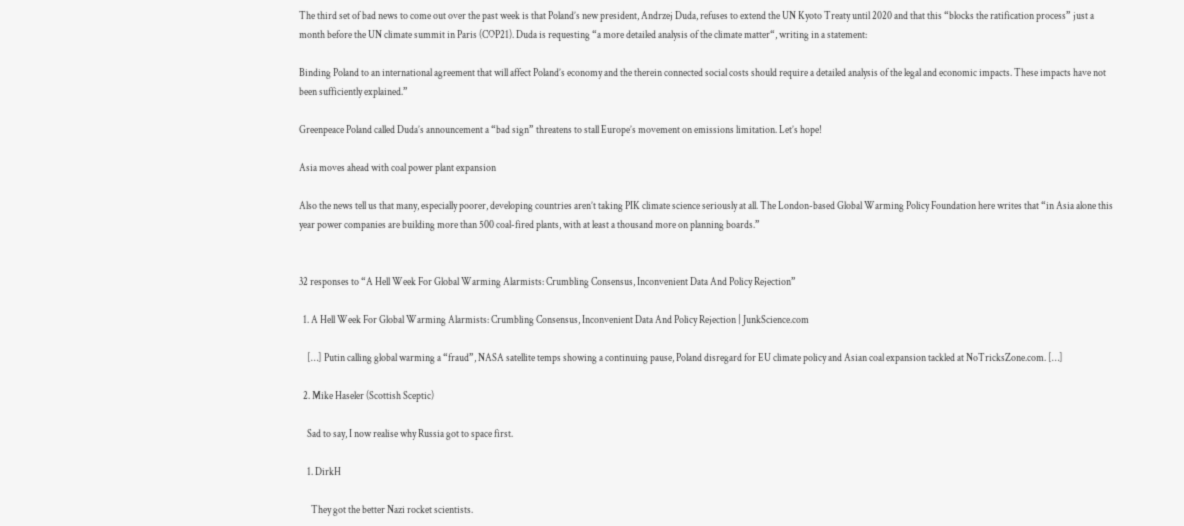The third set of bad news to come out over the past week is that Poland’s new president, Andrzej Duda, refuses to extend the UN Kyoto Treaty until 2020 and that this “blocks the ratification process” just a month before the UN climate summit in Paris (COP21). Duda is requesting “a more detailed analysis of the climate matter“, writing in a statement:

Binding Poland to an international agreement that will affect Poland’s economy and the therein connected social costs should require a detailed analysis of the legal and economic impacts. These impacts have not been sufficiently explained.”

Greenpeace Poland called Duda’s announcement a “bad sign” threatens to stall Europe’s movement on emissions limitation. Let’s hope!

Asia moves ahead with coal power plant expansion

Also the news tell us that many, especially poorer, developing countries aren’t taking PIK climate science seriously at all. The London-based Global Warming Policy Foundation here writes that “in Asia alone this year power companies are building more than 500 coal-fired plants, with at least a thousand more on planning boards.”


32 responses to “A Hell Week For Global Warming Alarmists: Crumbling Consensus, Inconvenient Data And Policy Rejection”

  1. A Hell Week For Global Warming Alarmists: Crumbling Consensus, Inconvenient Data And Policy Rejection | JunkScience.com

    […] Putin calling global warming a “fraud”, NASA satellite temps showing a continuing pause, Poland disregard for EU climate policy and Asian coal expansion tackled at NoTricksZone.com. […]

  2. Mike Haseler (Scottish Sceptic)

    Sad to say, I now realise why Russia got to space first.

    1. DirkH

      They got the better Nazi rocket scientists.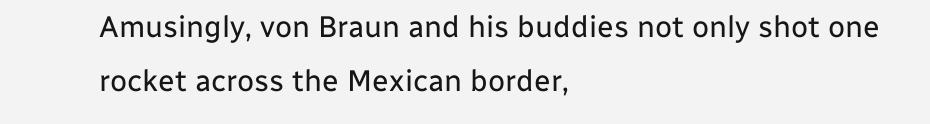Amusingly, von Braun and his buddies not only shot one rocket across the Mexican border,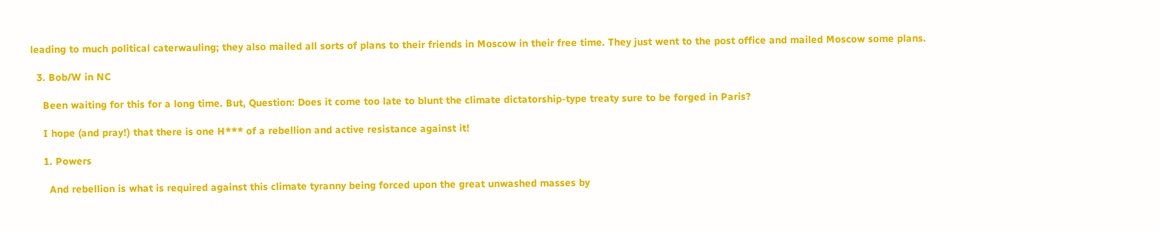leading to much political caterwauling; they also mailed all sorts of plans to their friends in Moscow in their free time. They just went to the post office and mailed Moscow some plans.

  3. Bob/W in NC

    Been waiting for this for a long time. But, Question: Does it come too late to blunt the climate dictatorship-type treaty sure to be forged in Paris?

    I hope (and pray!) that there is one H*** of a rebellion and active resistance against it!

    1. Powers

      And rebellion is what is required against this climate tyranny being forced upon the great unwashed masses by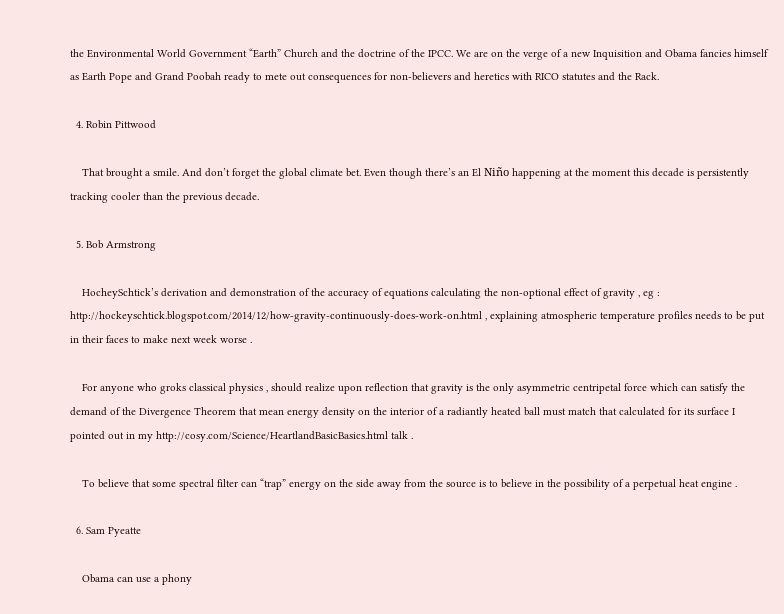the Environmental World Government “Earth” Church and the doctrine of the IPCC. We are on the verge of a new Inquisition and Obama fancies himself as Earth Pope and Grand Poobah ready to mete out consequences for non-believers and heretics with RICO statutes and the Rack.

  4. Robin Pittwood

    That brought a smile. And don’t forget the global climate bet. Even though there’s an El Niño happening at the moment this decade is persistently tracking cooler than the previous decade.

  5. Bob Armstrong

    HocheySchtick’s derivation and demonstration of the accuracy of equations calculating the non-optional effect of gravity , eg : http://hockeyschtick.blogspot.com/2014/12/how-gravity-continuously-does-work-on.html , explaining atmospheric temperature profiles needs to be put in their faces to make next week worse .

    For anyone who groks classical physics , should realize upon reflection that gravity is the only asymmetric centripetal force which can satisfy the demand of the Divergence Theorem that mean energy density on the interior of a radiantly heated ball must match that calculated for its surface I pointed out in my http://cosy.com/Science/HeartlandBasicBasics.html talk .

    To believe that some spectral filter can “trap” energy on the side away from the source is to believe in the possibility of a perpetual heat engine .

  6. Sam Pyeatte

    Obama can use a phony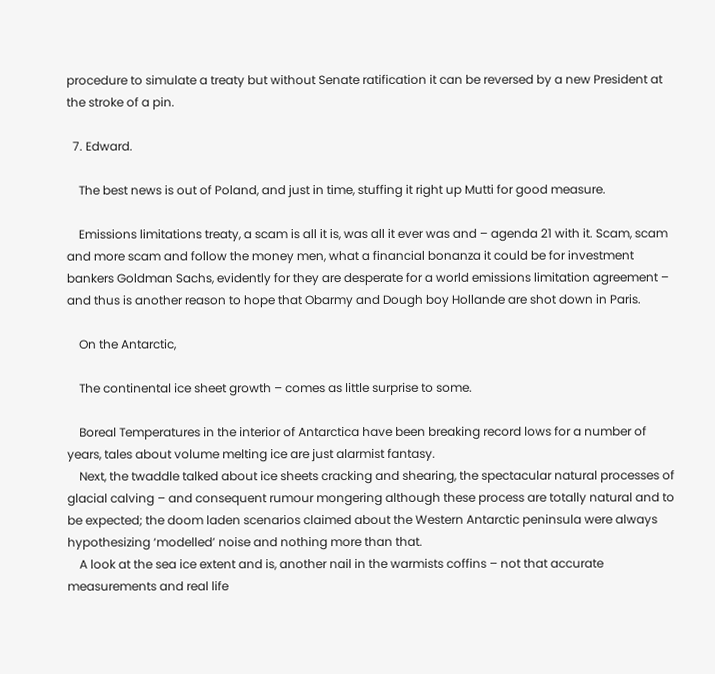procedure to simulate a treaty but without Senate ratification it can be reversed by a new President at the stroke of a pin.

  7. Edward.

    The best news is out of Poland, and just in time, stuffing it right up Mutti for good measure.

    Emissions limitations treaty, a scam is all it is, was all it ever was and – agenda 21 with it. Scam, scam and more scam and follow the money men, what a financial bonanza it could be for investment bankers Goldman Sachs, evidently for they are desperate for a world emissions limitation agreement – and thus is another reason to hope that Obarmy and Dough boy Hollande are shot down in Paris.

    On the Antarctic,

    The continental ice sheet growth – comes as little surprise to some.

    Boreal Temperatures in the interior of Antarctica have been breaking record lows for a number of years, tales about volume melting ice are just alarmist fantasy.
    Next, the twaddle talked about ice sheets cracking and shearing, the spectacular natural processes of glacial calving – and consequent rumour mongering although these process are totally natural and to be expected; the doom laden scenarios claimed about the Western Antarctic peninsula were always hypothesizing ‘modelled’ noise and nothing more than that.
    A look at the sea ice extent and is, another nail in the warmists coffins – not that accurate measurements and real life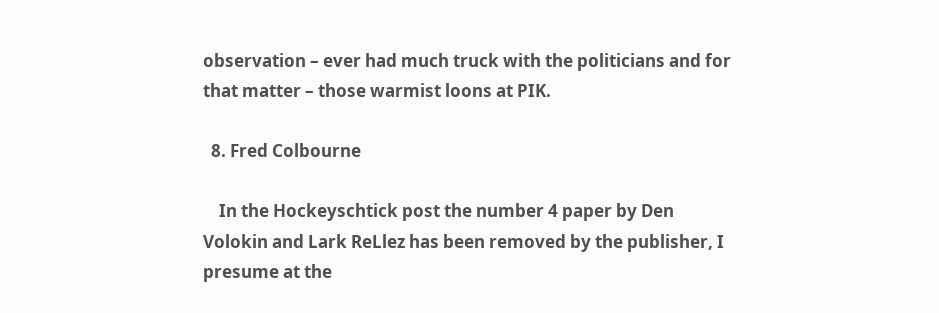observation – ever had much truck with the politicians and for that matter – those warmist loons at PIK.

  8. Fred Colbourne

    In the Hockeyschtick post the number 4 paper by Den Volokin and Lark ReLlez has been removed by the publisher, I presume at the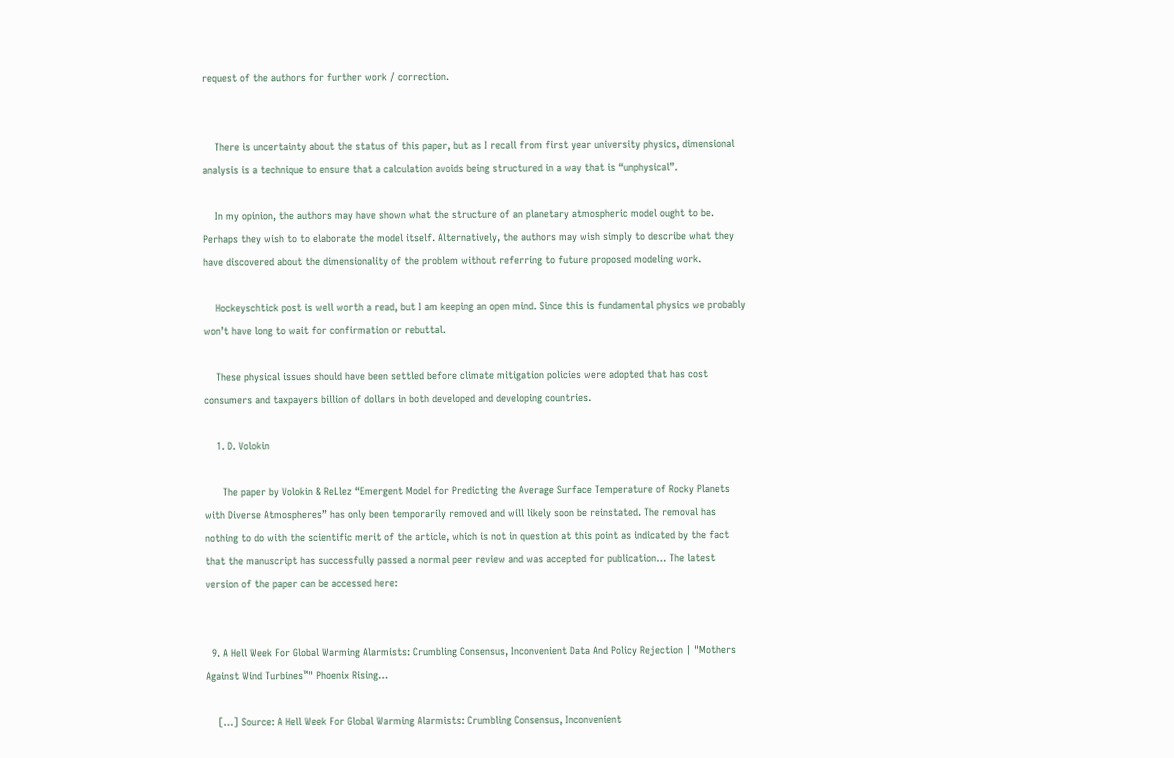request of the authors for further work / correction.


    There is uncertainty about the status of this paper, but as I recall from first year university physics, dimensional analysis is a technique to ensure that a calculation avoids being structured in a way that is “unphysical”.

    In my opinion, the authors may have shown what the structure of an planetary atmospheric model ought to be. Perhaps they wish to to elaborate the model itself. Alternatively, the authors may wish simply to describe what they have discovered about the dimensionality of the problem without referring to future proposed modeling work.

    Hockeyschtick post is well worth a read, but I am keeping an open mind. Since this is fundamental physics we probably won’t have long to wait for confirmation or rebuttal.

    These physical issues should have been settled before climate mitigation policies were adopted that has cost consumers and taxpayers billion of dollars in both developed and developing countries.

    1. D. Volokin

      The paper by Volokin & ReLlez “Emergent Model for Predicting the Average Surface Temperature of Rocky Planets with Diverse Atmospheres” has only been temporarily removed and will likely soon be reinstated. The removal has nothing to do with the scientific merit of the article, which is not in question at this point as indicated by the fact that the manuscript has successfully passed a normal peer review and was accepted for publication… The latest version of the paper can be accessed here:


  9. A Hell Week For Global Warming Alarmists: Crumbling Consensus, Inconvenient Data And Policy Rejection | "Mothers Against Wind Turbines™" Phoenix Rising…

    […] Source: A Hell Week For Global Warming Alarmists: Crumbling Consensus, Inconvenient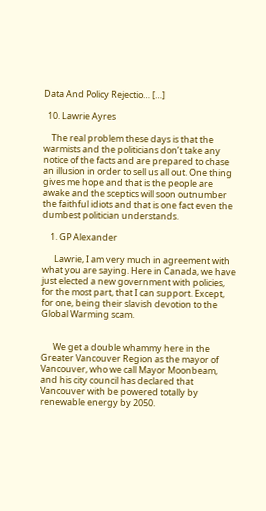Data And Policy Rejectio… […]

  10. Lawrie Ayres

    The real problem these days is that the warmists and the politicians don’t take any notice of the facts and are prepared to chase an illusion in order to sell us all out. One thing gives me hope and that is the people are awake and the sceptics will soon outnumber the faithful idiots and that is one fact even the dumbest politician understands.

    1. GP Alexander

      Lawrie, I am very much in agreement with what you are saying. Here in Canada, we have just elected a new government with policies, for the most part, that I can support. Except, for one, being their slavish devotion to the Global Warming scam.


      We get a double whammy here in the Greater Vancouver Region as the mayor of Vancouver, who we call Mayor Moonbeam, and his city council has declared that Vancouver with be powered totally by renewable energy by 2050.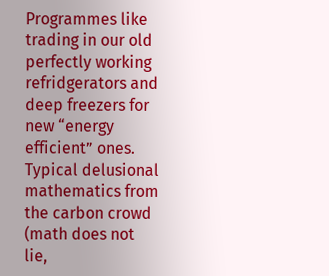Programmes like trading in our old perfectly working refridgerators and deep freezers for new “energy efficient” ones. Typical delusional mathematics from the carbon crowd (math does not lie,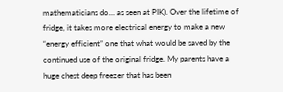mathematicians do… as seen at PIK). Over the lifetime of fridge, it takes more electrical energy to make a new “energy efficient” one that what would be saved by the continued use of the original fridge. My parents have a huge chest deep freezer that has been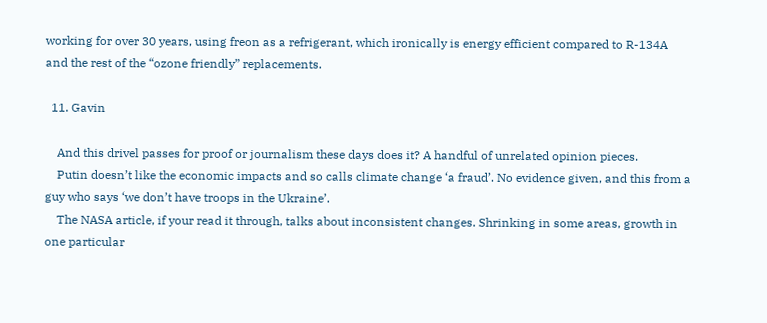working for over 30 years, using freon as a refrigerant, which ironically is energy efficient compared to R-134A and the rest of the “ozone friendly” replacements.

  11. Gavin

    And this drivel passes for proof or journalism these days does it? A handful of unrelated opinion pieces.
    Putin doesn’t like the economic impacts and so calls climate change ‘a fraud’. No evidence given, and this from a guy who says ‘we don’t have troops in the Ukraine’.
    The NASA article, if your read it through, talks about inconsistent changes. Shrinking in some areas, growth in one particular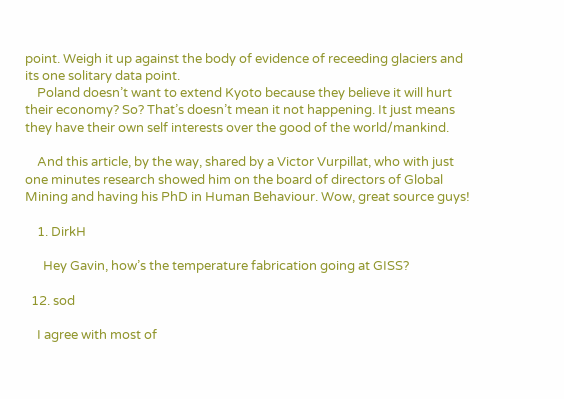point. Weigh it up against the body of evidence of receeding glaciers and its one solitary data point.
    Poland doesn’t want to extend Kyoto because they believe it will hurt their economy? So? That’s doesn’t mean it not happening. It just means they have their own self interests over the good of the world/mankind.

    And this article, by the way, shared by a Victor Vurpillat, who with just one minutes research showed him on the board of directors of Global Mining and having his PhD in Human Behaviour. Wow, great source guys!

    1. DirkH

      Hey Gavin, how’s the temperature fabrication going at GISS?

  12. sod

    I agree with most of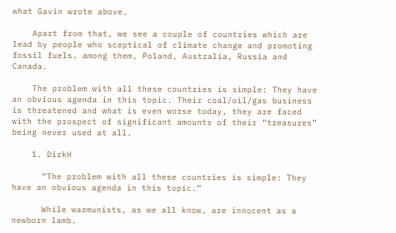what Gavin wrote above.

    Apart from that, we see a couple of countries which are lead by people who sceptical of climate change and promoting fossil fuels. among them, Poland, Australia, Russia and Canada.

    The problem with all these countries is simple: They have an obvious agenda in this topic. Their coal/oil/gas business is threatened and what is even worse today, they are faced with the prospect of significant amounts of their “treasures” being never used at all.

    1. DirkH

      “The problem with all these countries is simple: They have an obvious agenda in this topic.”

      While warmunists, as we all know, are innocent as a newborn lamb.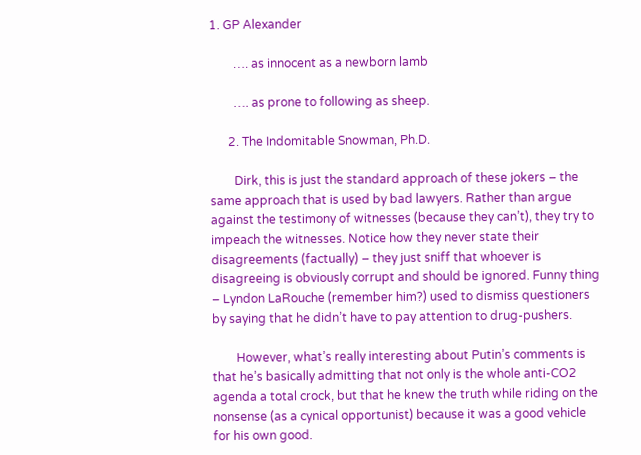1. GP Alexander

        …. as innocent as a newborn lamb

        …. as prone to following as sheep.

      2. The Indomitable Snowman, Ph.D.

        Dirk, this is just the standard approach of these jokers – the same approach that is used by bad lawyers. Rather than argue against the testimony of witnesses (because they can’t), they try to impeach the witnesses. Notice how they never state their disagreements (factually) – they just sniff that whoever is disagreeing is obviously corrupt and should be ignored. Funny thing – Lyndon LaRouche (remember him?) used to dismiss questioners by saying that he didn’t have to pay attention to drug-pushers.

        However, what’s really interesting about Putin’s comments is that he’s basically admitting that not only is the whole anti-CO2 agenda a total crock, but that he knew the truth while riding on the nonsense (as a cynical opportunist) because it was a good vehicle for his own good.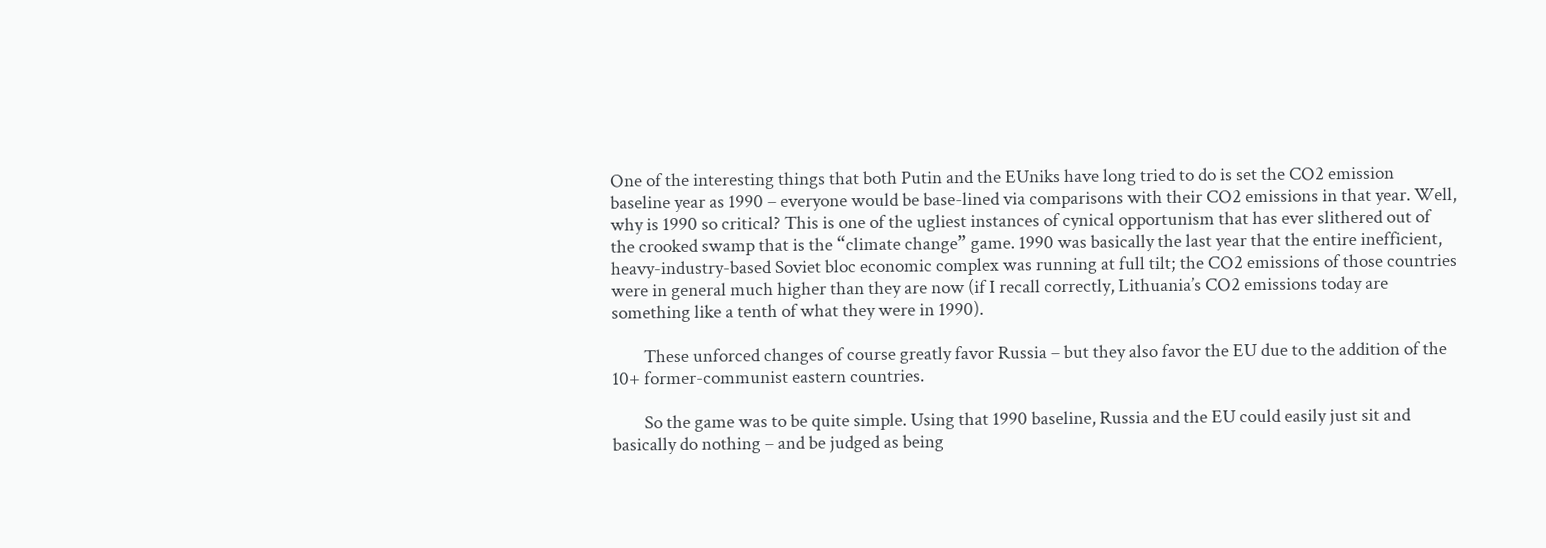One of the interesting things that both Putin and the EUniks have long tried to do is set the CO2 emission baseline year as 1990 – everyone would be base-lined via comparisons with their CO2 emissions in that year. Well, why is 1990 so critical? This is one of the ugliest instances of cynical opportunism that has ever slithered out of the crooked swamp that is the “climate change” game. 1990 was basically the last year that the entire inefficient, heavy-industry-based Soviet bloc economic complex was running at full tilt; the CO2 emissions of those countries were in general much higher than they are now (if I recall correctly, Lithuania’s CO2 emissions today are something like a tenth of what they were in 1990).

        These unforced changes of course greatly favor Russia – but they also favor the EU due to the addition of the 10+ former-communist eastern countries.

        So the game was to be quite simple. Using that 1990 baseline, Russia and the EU could easily just sit and basically do nothing – and be judged as being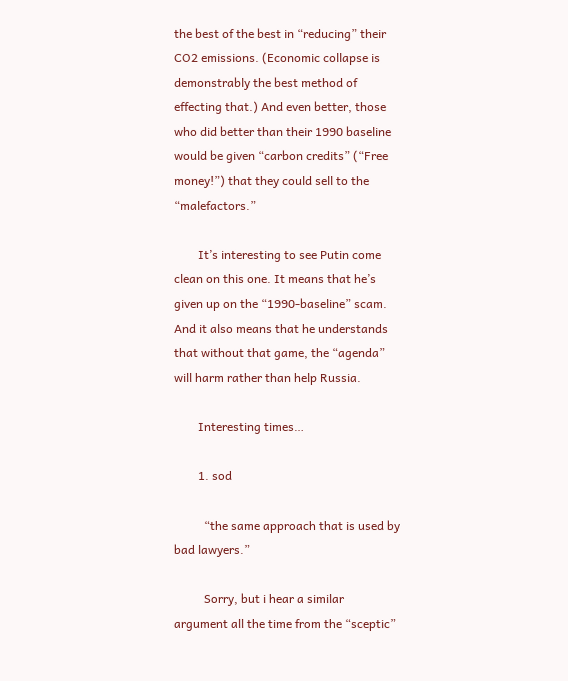the best of the best in “reducing” their CO2 emissions. (Economic collapse is demonstrably the best method of effecting that.) And even better, those who did better than their 1990 baseline would be given “carbon credits” (“Free money!”) that they could sell to the “malefactors.”

        It’s interesting to see Putin come clean on this one. It means that he’s given up on the “1990-baseline” scam. And it also means that he understands that without that game, the “agenda” will harm rather than help Russia.

        Interesting times…

        1. sod

          “the same approach that is used by bad lawyers.”

          Sorry, but i hear a similar argument all the time from the “sceptic”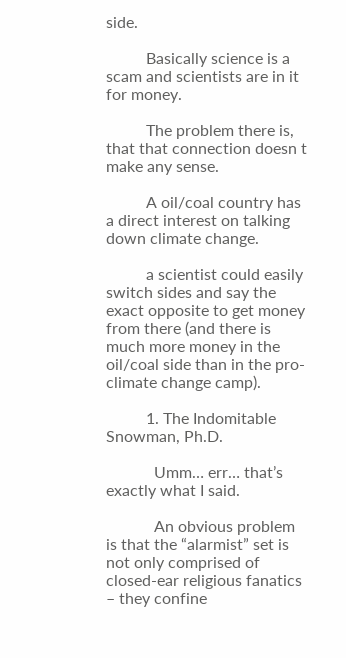side.

          Basically science is a scam and scientists are in it for money.

          The problem there is, that that connection doesn t make any sense.

          A oil/coal country has a direct interest on talking down climate change.

          a scientist could easily switch sides and say the exact opposite to get money from there (and there is much more money in the oil/coal side than in the pro-climate change camp).

          1. The Indomitable Snowman, Ph.D.

            Umm… err… that’s exactly what I said.

            An obvious problem is that the “alarmist” set is not only comprised of closed-ear religious fanatics – they confine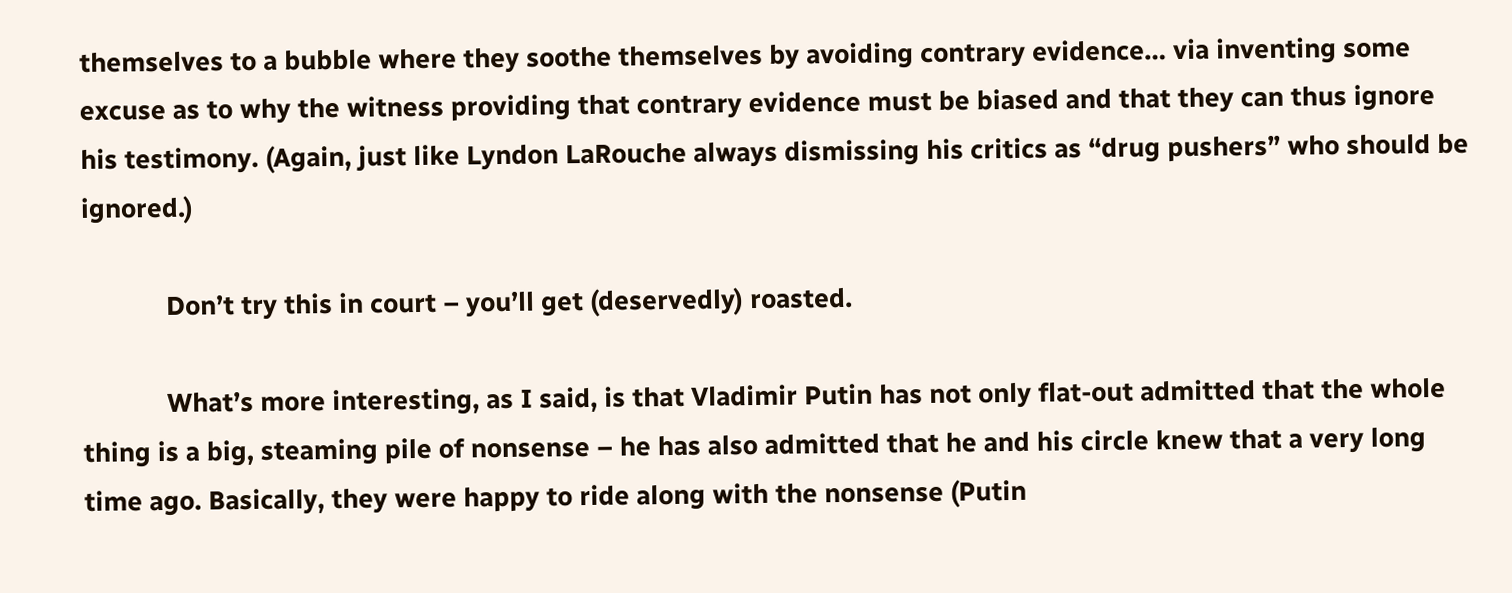themselves to a bubble where they soothe themselves by avoiding contrary evidence… via inventing some excuse as to why the witness providing that contrary evidence must be biased and that they can thus ignore his testimony. (Again, just like Lyndon LaRouche always dismissing his critics as “drug pushers” who should be ignored.)

            Don’t try this in court – you’ll get (deservedly) roasted.

            What’s more interesting, as I said, is that Vladimir Putin has not only flat-out admitted that the whole thing is a big, steaming pile of nonsense – he has also admitted that he and his circle knew that a very long time ago. Basically, they were happy to ride along with the nonsense (Putin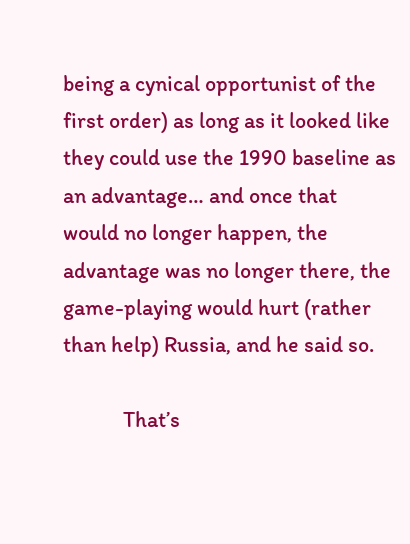being a cynical opportunist of the first order) as long as it looked like they could use the 1990 baseline as an advantage… and once that would no longer happen, the advantage was no longer there, the game-playing would hurt (rather than help) Russia, and he said so.

            That’s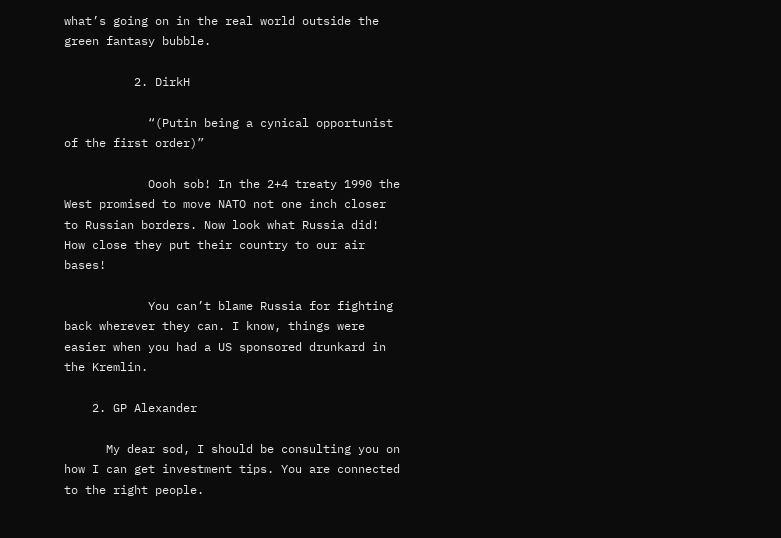what’s going on in the real world outside the green fantasy bubble.

          2. DirkH

            “(Putin being a cynical opportunist of the first order)”

            Oooh sob! In the 2+4 treaty 1990 the West promised to move NATO not one inch closer to Russian borders. Now look what Russia did! How close they put their country to our air bases!

            You can’t blame Russia for fighting back wherever they can. I know, things were easier when you had a US sponsored drunkard in the Kremlin.

    2. GP Alexander

      My dear sod, I should be consulting you on how I can get investment tips. You are connected to the right people.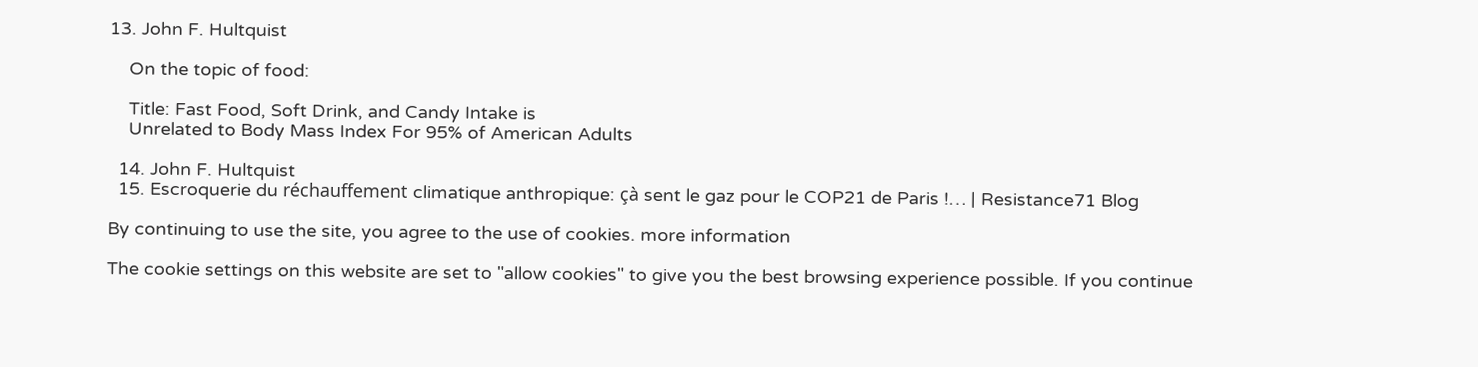13. John F. Hultquist

    On the topic of food:

    Title: Fast Food, Soft Drink, and Candy Intake is
    Unrelated to Body Mass Index For 95% of American Adults

  14. John F. Hultquist
  15. Escroquerie du réchauffement climatique anthropique: çà sent le gaz pour le COP21 de Paris !… | Resistance71 Blog

By continuing to use the site, you agree to the use of cookies. more information

The cookie settings on this website are set to "allow cookies" to give you the best browsing experience possible. If you continue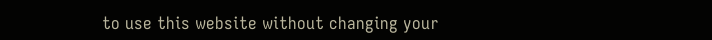to use this website without changing your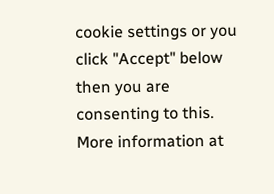cookie settings or you click "Accept" below then you are consenting to this. More information at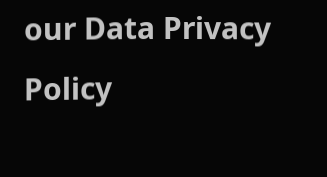our Data Privacy Policy